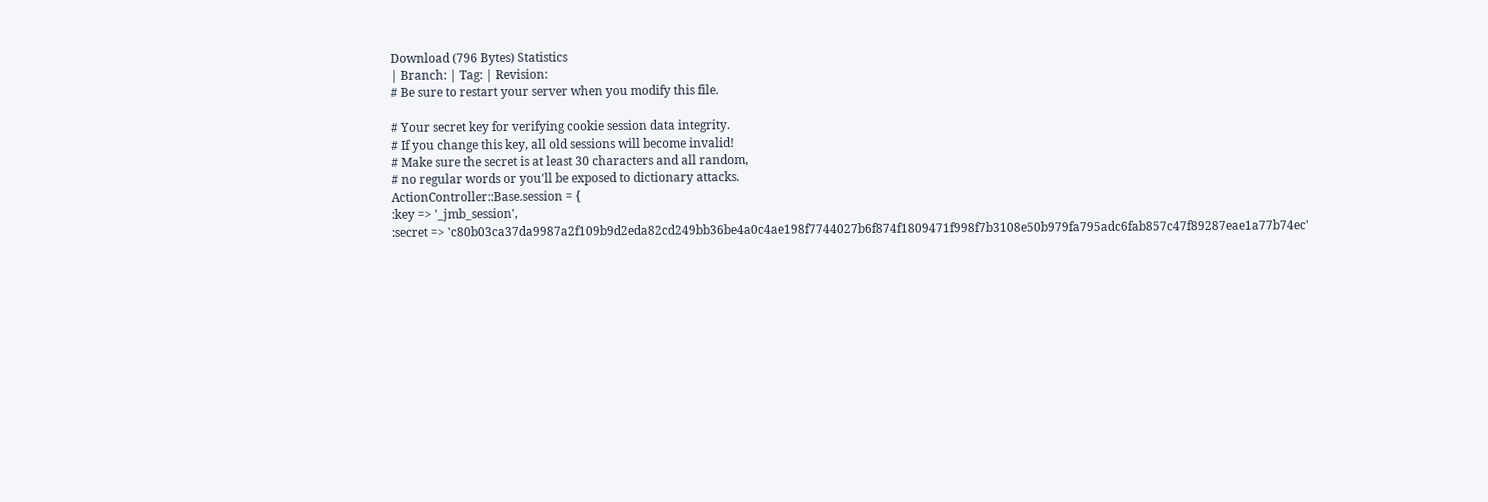Download (796 Bytes) Statistics
| Branch: | Tag: | Revision:
# Be sure to restart your server when you modify this file.

# Your secret key for verifying cookie session data integrity.
# If you change this key, all old sessions will become invalid!
# Make sure the secret is at least 30 characters and all random,
# no regular words or you'll be exposed to dictionary attacks.
ActionController::Base.session = {
:key => '_jmb_session',
:secret => 'c80b03ca37da9987a2f109b9d2eda82cd249bb36be4a0c4ae198f7744027b6f874f1809471f998f7b3108e50b979fa795adc6fab857c47f89287eae1a77b74ec'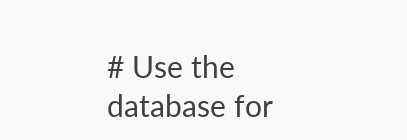# Use the database for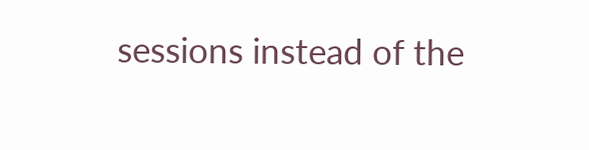sessions instead of the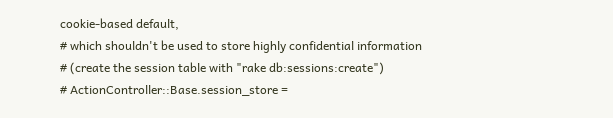cookie-based default,
# which shouldn't be used to store highly confidential information
# (create the session table with "rake db:sessions:create")
# ActionController::Base.session_store =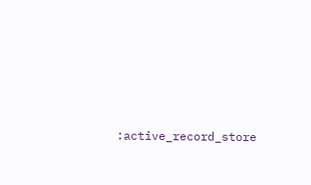:active_record_store